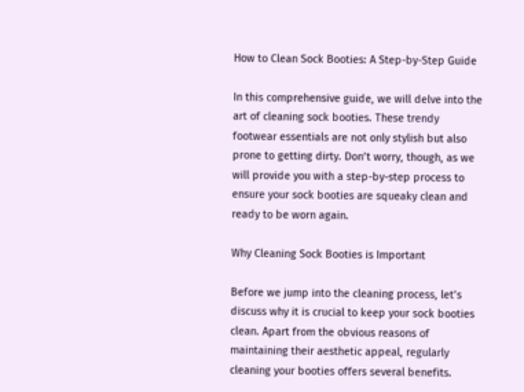How to Clean Sock Booties: A Step-by-Step Guide

In this comprehensive guide, we will delve into the art of cleaning sock booties. These trendy footwear essentials are not only stylish but also prone to getting dirty. Don’t worry, though, as we will provide you with a step-by-step process to ensure your sock booties are squeaky clean and ready to be worn again.

Why Cleaning Sock Booties is Important

Before we jump into the cleaning process, let’s discuss why it is crucial to keep your sock booties clean. Apart from the obvious reasons of maintaining their aesthetic appeal, regularly cleaning your booties offers several benefits.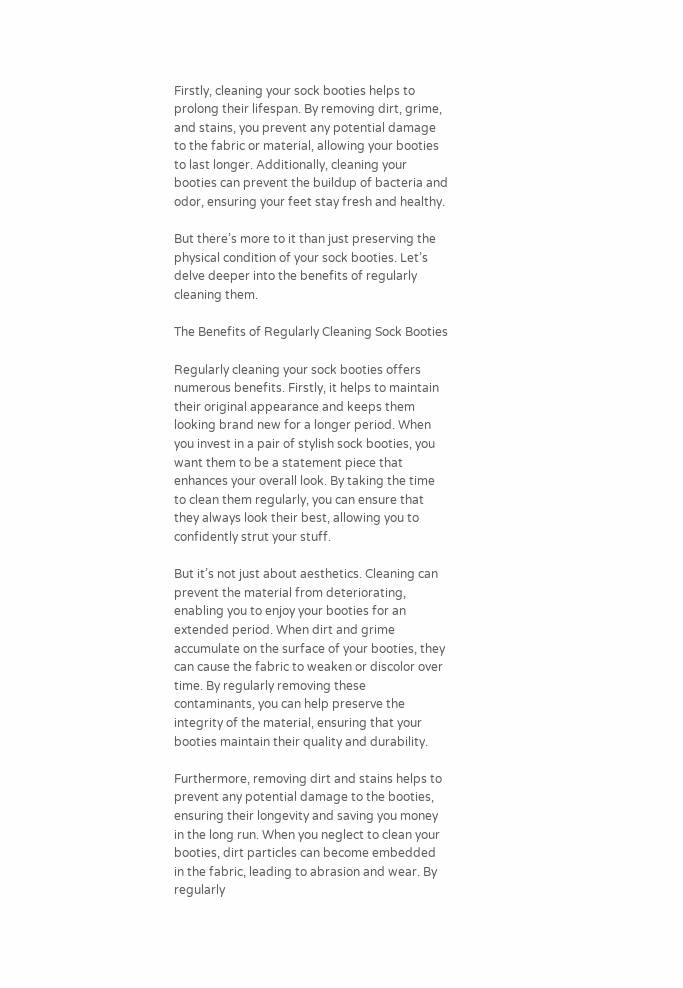Firstly, cleaning your sock booties helps to prolong their lifespan. By removing dirt, grime, and stains, you prevent any potential damage to the fabric or material, allowing your booties to last longer. Additionally, cleaning your booties can prevent the buildup of bacteria and odor, ensuring your feet stay fresh and healthy.

But there’s more to it than just preserving the physical condition of your sock booties. Let’s delve deeper into the benefits of regularly cleaning them.

The Benefits of Regularly Cleaning Sock Booties

Regularly cleaning your sock booties offers numerous benefits. Firstly, it helps to maintain their original appearance and keeps them looking brand new for a longer period. When you invest in a pair of stylish sock booties, you want them to be a statement piece that enhances your overall look. By taking the time to clean them regularly, you can ensure that they always look their best, allowing you to confidently strut your stuff.

But it’s not just about aesthetics. Cleaning can prevent the material from deteriorating, enabling you to enjoy your booties for an extended period. When dirt and grime accumulate on the surface of your booties, they can cause the fabric to weaken or discolor over time. By regularly removing these contaminants, you can help preserve the integrity of the material, ensuring that your booties maintain their quality and durability.

Furthermore, removing dirt and stains helps to prevent any potential damage to the booties, ensuring their longevity and saving you money in the long run. When you neglect to clean your booties, dirt particles can become embedded in the fabric, leading to abrasion and wear. By regularly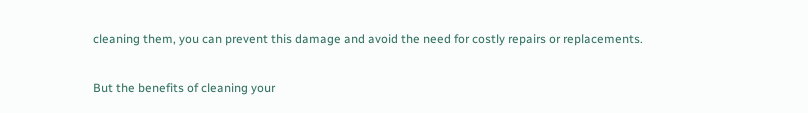cleaning them, you can prevent this damage and avoid the need for costly repairs or replacements.

But the benefits of cleaning your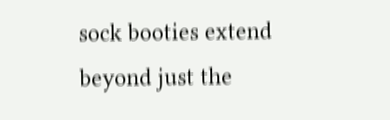sock booties extend beyond just the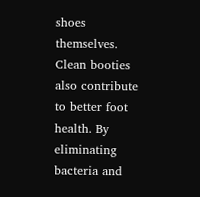shoes themselves. Clean booties also contribute to better foot health. By eliminating bacteria and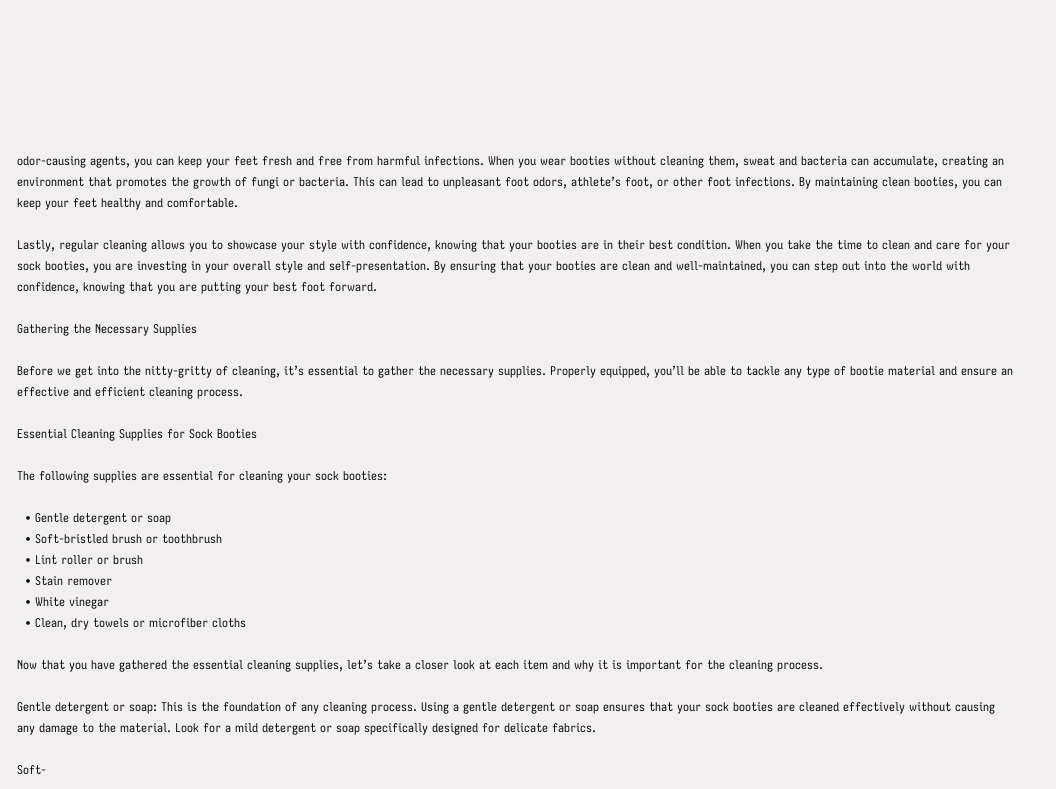odor-causing agents, you can keep your feet fresh and free from harmful infections. When you wear booties without cleaning them, sweat and bacteria can accumulate, creating an environment that promotes the growth of fungi or bacteria. This can lead to unpleasant foot odors, athlete’s foot, or other foot infections. By maintaining clean booties, you can keep your feet healthy and comfortable.

Lastly, regular cleaning allows you to showcase your style with confidence, knowing that your booties are in their best condition. When you take the time to clean and care for your sock booties, you are investing in your overall style and self-presentation. By ensuring that your booties are clean and well-maintained, you can step out into the world with confidence, knowing that you are putting your best foot forward.

Gathering the Necessary Supplies

Before we get into the nitty-gritty of cleaning, it’s essential to gather the necessary supplies. Properly equipped, you’ll be able to tackle any type of bootie material and ensure an effective and efficient cleaning process.

Essential Cleaning Supplies for Sock Booties

The following supplies are essential for cleaning your sock booties:

  • Gentle detergent or soap
  • Soft-bristled brush or toothbrush
  • Lint roller or brush
  • Stain remover
  • White vinegar
  • Clean, dry towels or microfiber cloths

Now that you have gathered the essential cleaning supplies, let’s take a closer look at each item and why it is important for the cleaning process.

Gentle detergent or soap: This is the foundation of any cleaning process. Using a gentle detergent or soap ensures that your sock booties are cleaned effectively without causing any damage to the material. Look for a mild detergent or soap specifically designed for delicate fabrics.

Soft-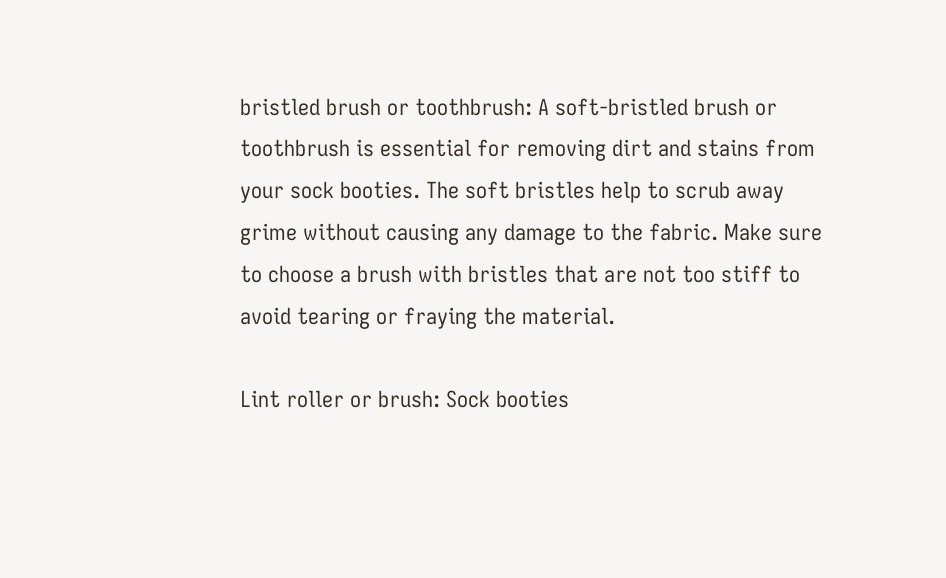bristled brush or toothbrush: A soft-bristled brush or toothbrush is essential for removing dirt and stains from your sock booties. The soft bristles help to scrub away grime without causing any damage to the fabric. Make sure to choose a brush with bristles that are not too stiff to avoid tearing or fraying the material.

Lint roller or brush: Sock booties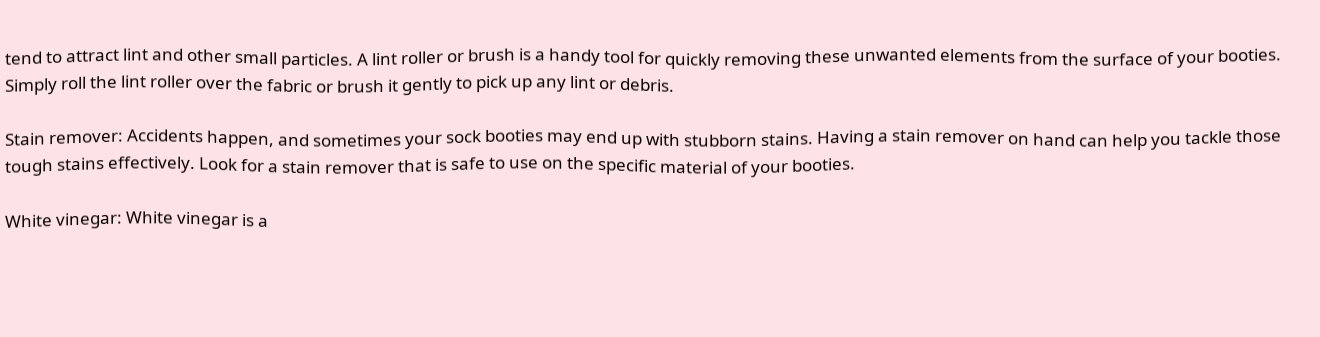tend to attract lint and other small particles. A lint roller or brush is a handy tool for quickly removing these unwanted elements from the surface of your booties. Simply roll the lint roller over the fabric or brush it gently to pick up any lint or debris.

Stain remover: Accidents happen, and sometimes your sock booties may end up with stubborn stains. Having a stain remover on hand can help you tackle those tough stains effectively. Look for a stain remover that is safe to use on the specific material of your booties.

White vinegar: White vinegar is a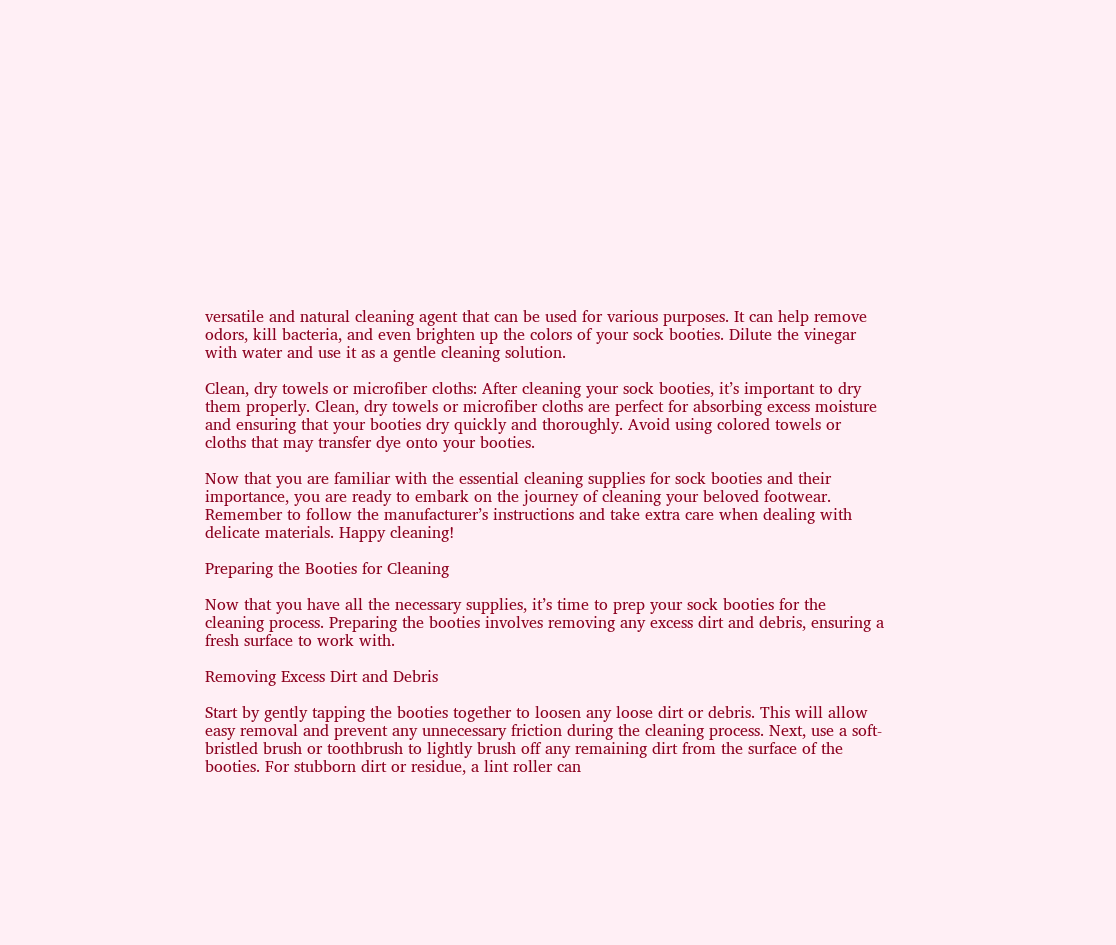versatile and natural cleaning agent that can be used for various purposes. It can help remove odors, kill bacteria, and even brighten up the colors of your sock booties. Dilute the vinegar with water and use it as a gentle cleaning solution.

Clean, dry towels or microfiber cloths: After cleaning your sock booties, it’s important to dry them properly. Clean, dry towels or microfiber cloths are perfect for absorbing excess moisture and ensuring that your booties dry quickly and thoroughly. Avoid using colored towels or cloths that may transfer dye onto your booties.

Now that you are familiar with the essential cleaning supplies for sock booties and their importance, you are ready to embark on the journey of cleaning your beloved footwear. Remember to follow the manufacturer’s instructions and take extra care when dealing with delicate materials. Happy cleaning!

Preparing the Booties for Cleaning

Now that you have all the necessary supplies, it’s time to prep your sock booties for the cleaning process. Preparing the booties involves removing any excess dirt and debris, ensuring a fresh surface to work with.

Removing Excess Dirt and Debris

Start by gently tapping the booties together to loosen any loose dirt or debris. This will allow easy removal and prevent any unnecessary friction during the cleaning process. Next, use a soft-bristled brush or toothbrush to lightly brush off any remaining dirt from the surface of the booties. For stubborn dirt or residue, a lint roller can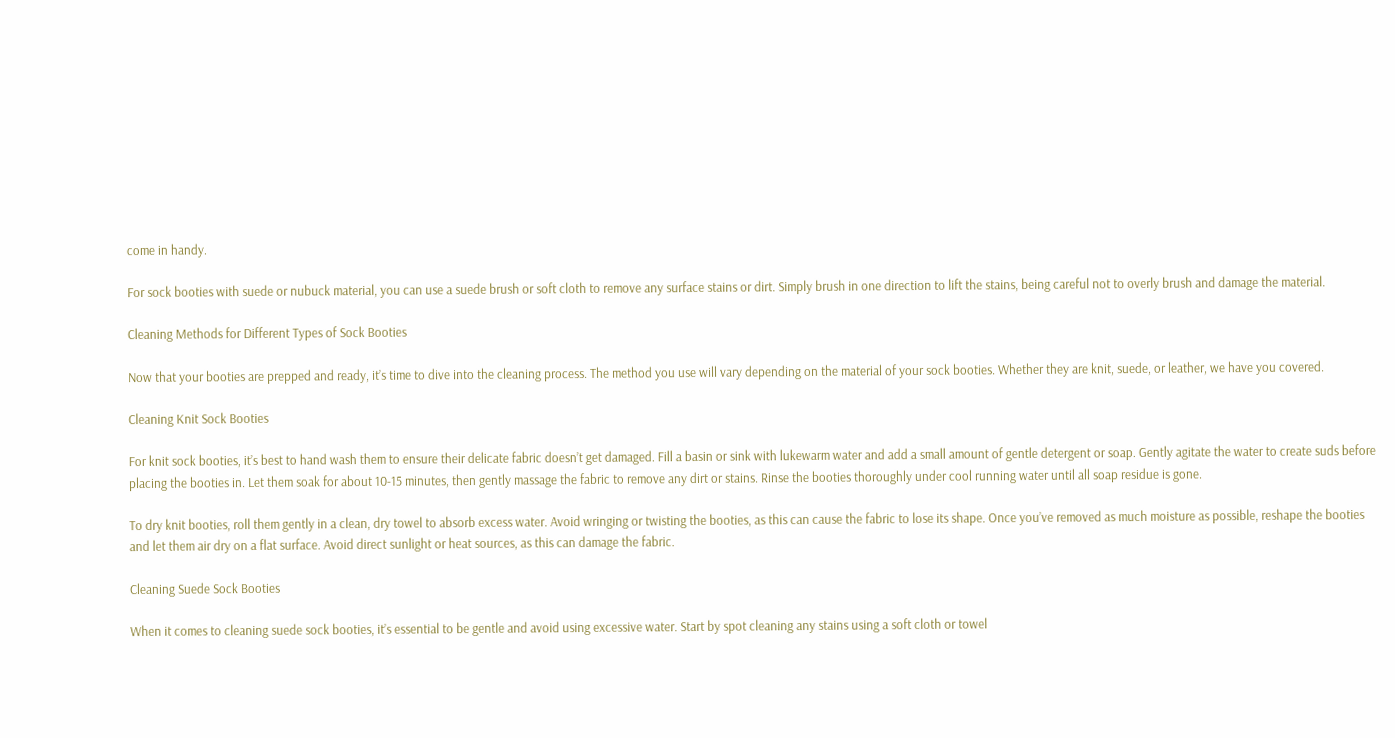come in handy.

For sock booties with suede or nubuck material, you can use a suede brush or soft cloth to remove any surface stains or dirt. Simply brush in one direction to lift the stains, being careful not to overly brush and damage the material.

Cleaning Methods for Different Types of Sock Booties

Now that your booties are prepped and ready, it’s time to dive into the cleaning process. The method you use will vary depending on the material of your sock booties. Whether they are knit, suede, or leather, we have you covered.

Cleaning Knit Sock Booties

For knit sock booties, it’s best to hand wash them to ensure their delicate fabric doesn’t get damaged. Fill a basin or sink with lukewarm water and add a small amount of gentle detergent or soap. Gently agitate the water to create suds before placing the booties in. Let them soak for about 10-15 minutes, then gently massage the fabric to remove any dirt or stains. Rinse the booties thoroughly under cool running water until all soap residue is gone.

To dry knit booties, roll them gently in a clean, dry towel to absorb excess water. Avoid wringing or twisting the booties, as this can cause the fabric to lose its shape. Once you’ve removed as much moisture as possible, reshape the booties and let them air dry on a flat surface. Avoid direct sunlight or heat sources, as this can damage the fabric.

Cleaning Suede Sock Booties

When it comes to cleaning suede sock booties, it’s essential to be gentle and avoid using excessive water. Start by spot cleaning any stains using a soft cloth or towel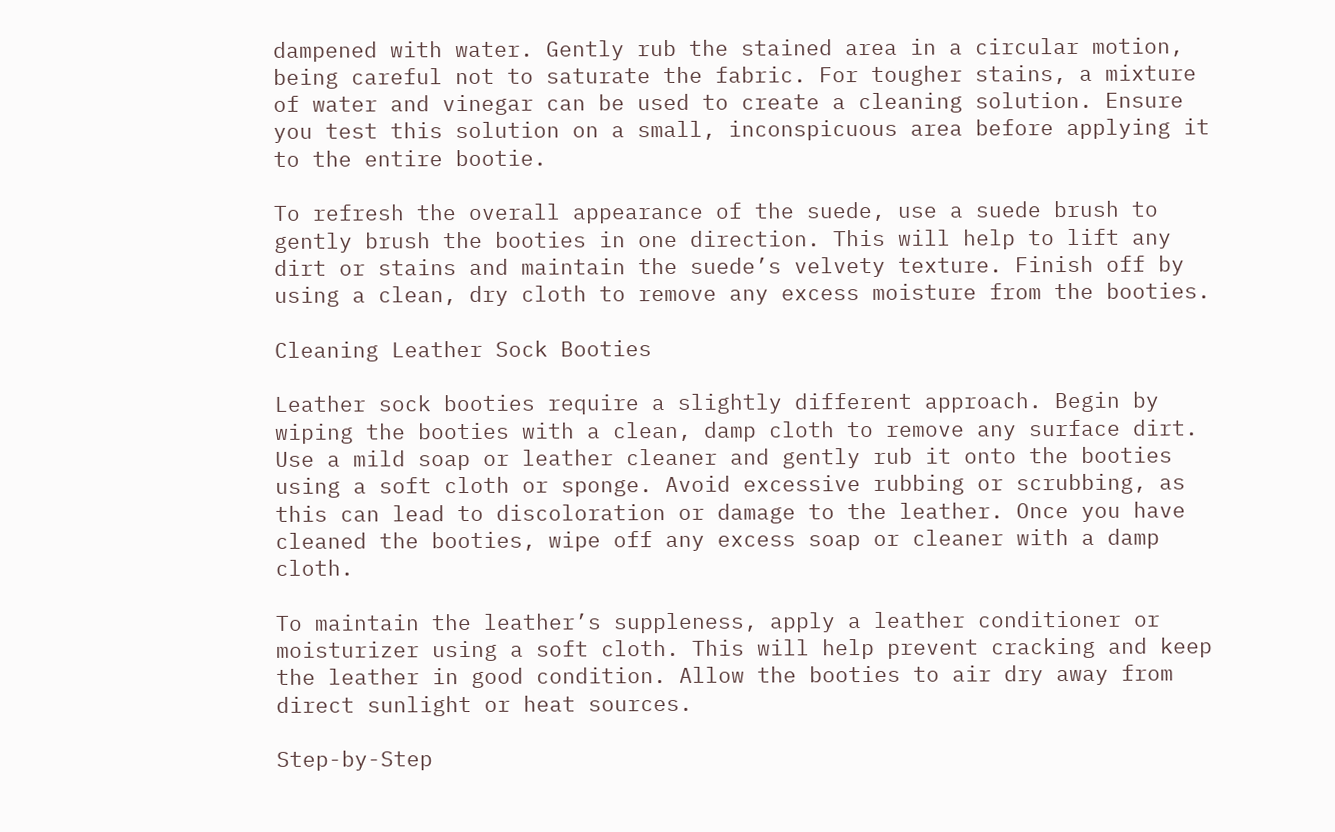dampened with water. Gently rub the stained area in a circular motion, being careful not to saturate the fabric. For tougher stains, a mixture of water and vinegar can be used to create a cleaning solution. Ensure you test this solution on a small, inconspicuous area before applying it to the entire bootie.

To refresh the overall appearance of the suede, use a suede brush to gently brush the booties in one direction. This will help to lift any dirt or stains and maintain the suede’s velvety texture. Finish off by using a clean, dry cloth to remove any excess moisture from the booties.

Cleaning Leather Sock Booties

Leather sock booties require a slightly different approach. Begin by wiping the booties with a clean, damp cloth to remove any surface dirt. Use a mild soap or leather cleaner and gently rub it onto the booties using a soft cloth or sponge. Avoid excessive rubbing or scrubbing, as this can lead to discoloration or damage to the leather. Once you have cleaned the booties, wipe off any excess soap or cleaner with a damp cloth.

To maintain the leather’s suppleness, apply a leather conditioner or moisturizer using a soft cloth. This will help prevent cracking and keep the leather in good condition. Allow the booties to air dry away from direct sunlight or heat sources.

Step-by-Step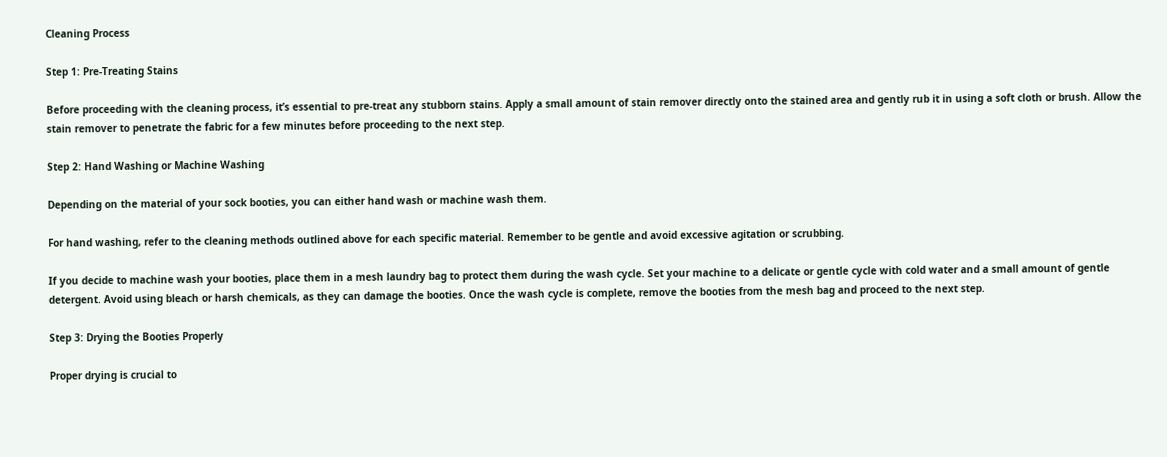Cleaning Process

Step 1: Pre-Treating Stains

Before proceeding with the cleaning process, it’s essential to pre-treat any stubborn stains. Apply a small amount of stain remover directly onto the stained area and gently rub it in using a soft cloth or brush. Allow the stain remover to penetrate the fabric for a few minutes before proceeding to the next step.

Step 2: Hand Washing or Machine Washing

Depending on the material of your sock booties, you can either hand wash or machine wash them.

For hand washing, refer to the cleaning methods outlined above for each specific material. Remember to be gentle and avoid excessive agitation or scrubbing.

If you decide to machine wash your booties, place them in a mesh laundry bag to protect them during the wash cycle. Set your machine to a delicate or gentle cycle with cold water and a small amount of gentle detergent. Avoid using bleach or harsh chemicals, as they can damage the booties. Once the wash cycle is complete, remove the booties from the mesh bag and proceed to the next step.

Step 3: Drying the Booties Properly

Proper drying is crucial to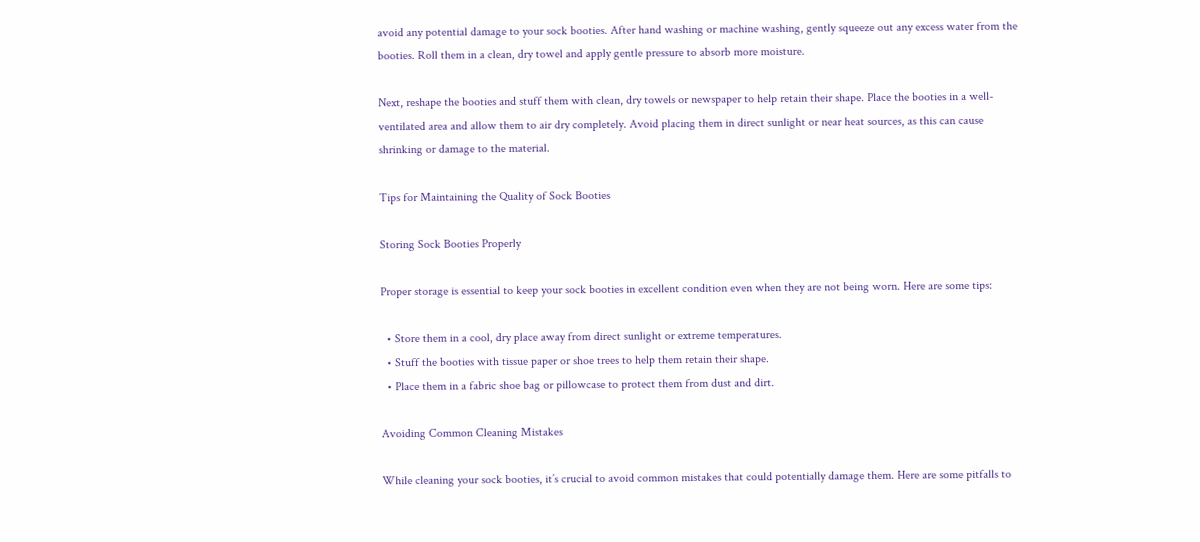avoid any potential damage to your sock booties. After hand washing or machine washing, gently squeeze out any excess water from the booties. Roll them in a clean, dry towel and apply gentle pressure to absorb more moisture.

Next, reshape the booties and stuff them with clean, dry towels or newspaper to help retain their shape. Place the booties in a well-ventilated area and allow them to air dry completely. Avoid placing them in direct sunlight or near heat sources, as this can cause shrinking or damage to the material.

Tips for Maintaining the Quality of Sock Booties

Storing Sock Booties Properly

Proper storage is essential to keep your sock booties in excellent condition even when they are not being worn. Here are some tips:

  • Store them in a cool, dry place away from direct sunlight or extreme temperatures.
  • Stuff the booties with tissue paper or shoe trees to help them retain their shape.
  • Place them in a fabric shoe bag or pillowcase to protect them from dust and dirt.

Avoiding Common Cleaning Mistakes

While cleaning your sock booties, it’s crucial to avoid common mistakes that could potentially damage them. Here are some pitfalls to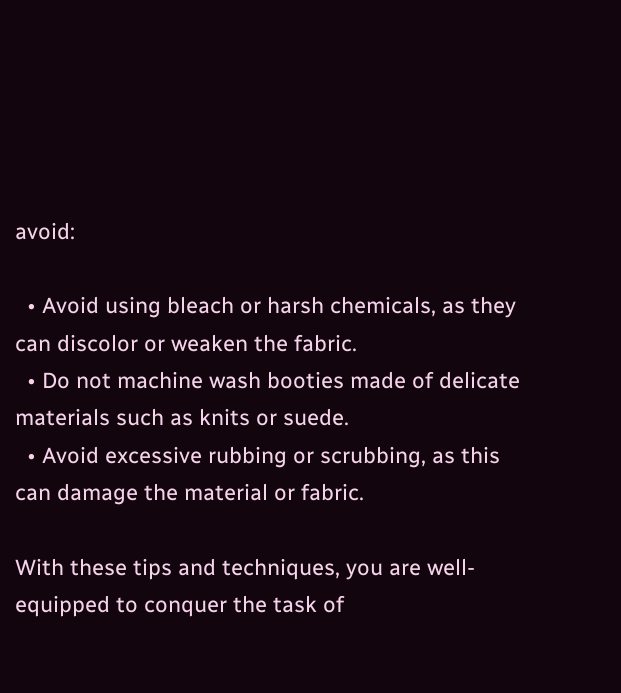avoid:

  • Avoid using bleach or harsh chemicals, as they can discolor or weaken the fabric.
  • Do not machine wash booties made of delicate materials such as knits or suede.
  • Avoid excessive rubbing or scrubbing, as this can damage the material or fabric.

With these tips and techniques, you are well-equipped to conquer the task of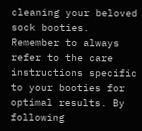cleaning your beloved sock booties. Remember to always refer to the care instructions specific to your booties for optimal results. By following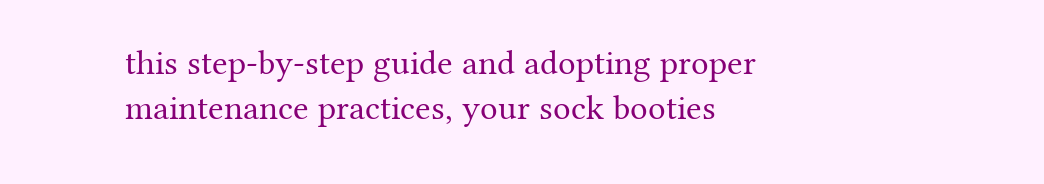this step-by-step guide and adopting proper maintenance practices, your sock booties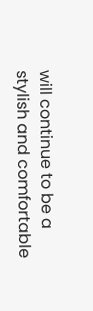will continue to be a stylish and comfortable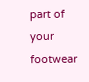part of your footwear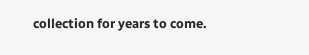collection for years to come.